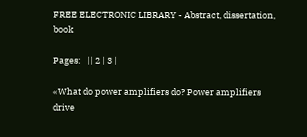FREE ELECTRONIC LIBRARY - Abstract, dissertation, book

Pages:   || 2 | 3 |

«What do power amplifiers do? Power amplifiers drive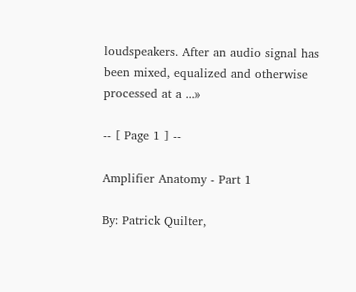loudspeakers. After an audio signal has been mixed, equalized and otherwise processed at a ...»

-- [ Page 1 ] --

Amplifier Anatomy - Part 1

By: Patrick Quilter,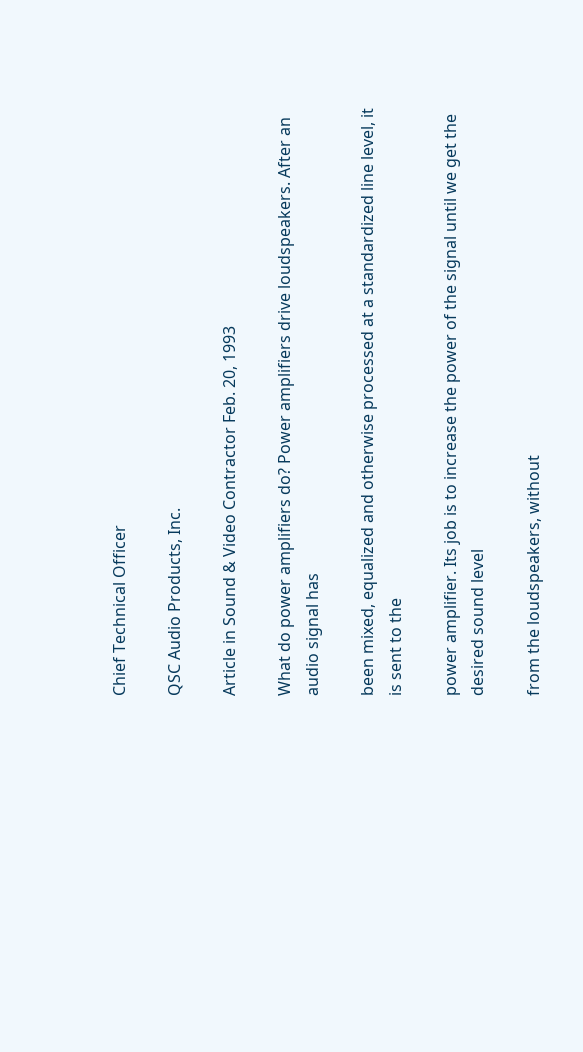Chief Technical Officer

QSC Audio Products, Inc.

Article in Sound & Video Contractor Feb. 20, 1993

What do power amplifiers do? Power amplifiers drive loudspeakers. After an audio signal has

been mixed, equalized and otherwise processed at a standardized line level, it is sent to the

power amplifier. Its job is to increase the power of the signal until we get the desired sound level

from the loudspeakers, without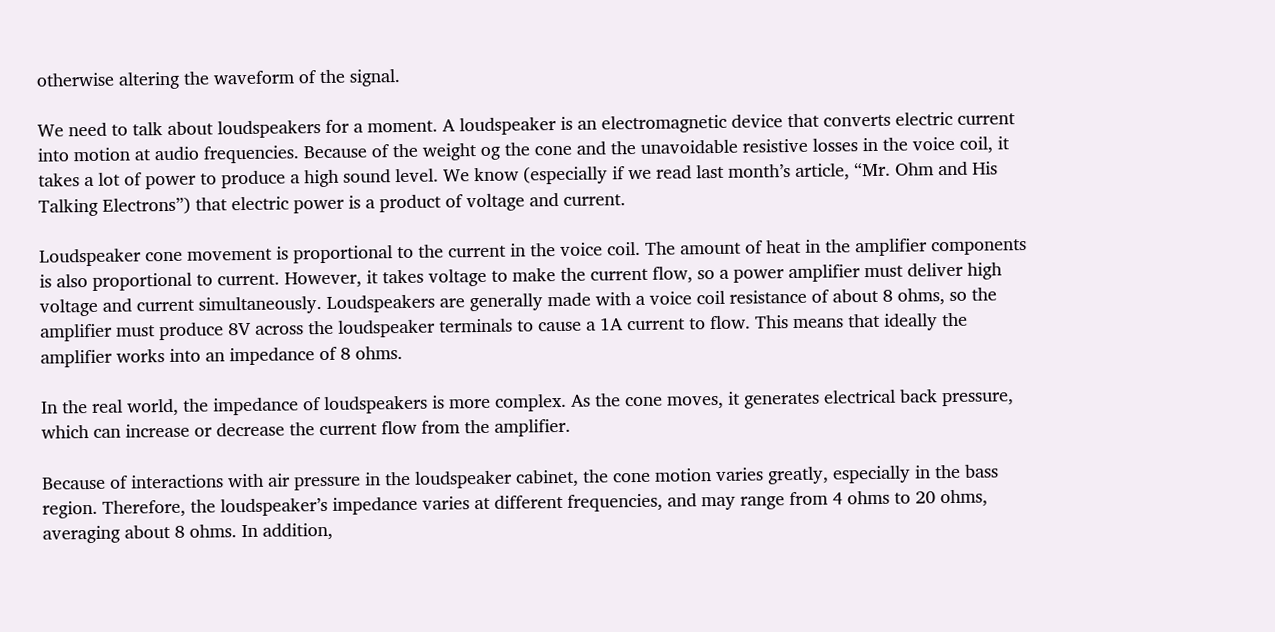otherwise altering the waveform of the signal.

We need to talk about loudspeakers for a moment. A loudspeaker is an electromagnetic device that converts electric current into motion at audio frequencies. Because of the weight og the cone and the unavoidable resistive losses in the voice coil, it takes a lot of power to produce a high sound level. We know (especially if we read last month’s article, “Mr. Ohm and His Talking Electrons”) that electric power is a product of voltage and current.

Loudspeaker cone movement is proportional to the current in the voice coil. The amount of heat in the amplifier components is also proportional to current. However, it takes voltage to make the current flow, so a power amplifier must deliver high voltage and current simultaneously. Loudspeakers are generally made with a voice coil resistance of about 8 ohms, so the amplifier must produce 8V across the loudspeaker terminals to cause a 1A current to flow. This means that ideally the amplifier works into an impedance of 8 ohms.

In the real world, the impedance of loudspeakers is more complex. As the cone moves, it generates electrical back pressure, which can increase or decrease the current flow from the amplifier.

Because of interactions with air pressure in the loudspeaker cabinet, the cone motion varies greatly, especially in the bass region. Therefore, the loudspeaker’s impedance varies at different frequencies, and may range from 4 ohms to 20 ohms, averaging about 8 ohms. In addition,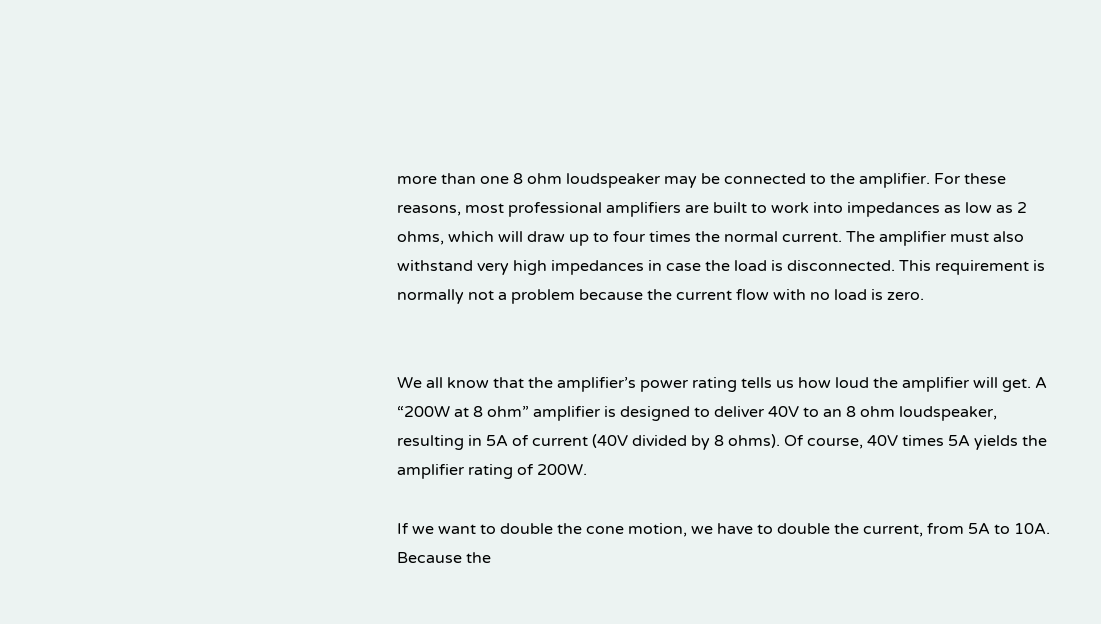more than one 8 ohm loudspeaker may be connected to the amplifier. For these reasons, most professional amplifiers are built to work into impedances as low as 2 ohms, which will draw up to four times the normal current. The amplifier must also withstand very high impedances in case the load is disconnected. This requirement is normally not a problem because the current flow with no load is zero.


We all know that the amplifier’s power rating tells us how loud the amplifier will get. A “200W at 8 ohm” amplifier is designed to deliver 40V to an 8 ohm loudspeaker, resulting in 5A of current (40V divided by 8 ohms). Of course, 40V times 5A yields the amplifier rating of 200W.

If we want to double the cone motion, we have to double the current, from 5A to 10A. Because the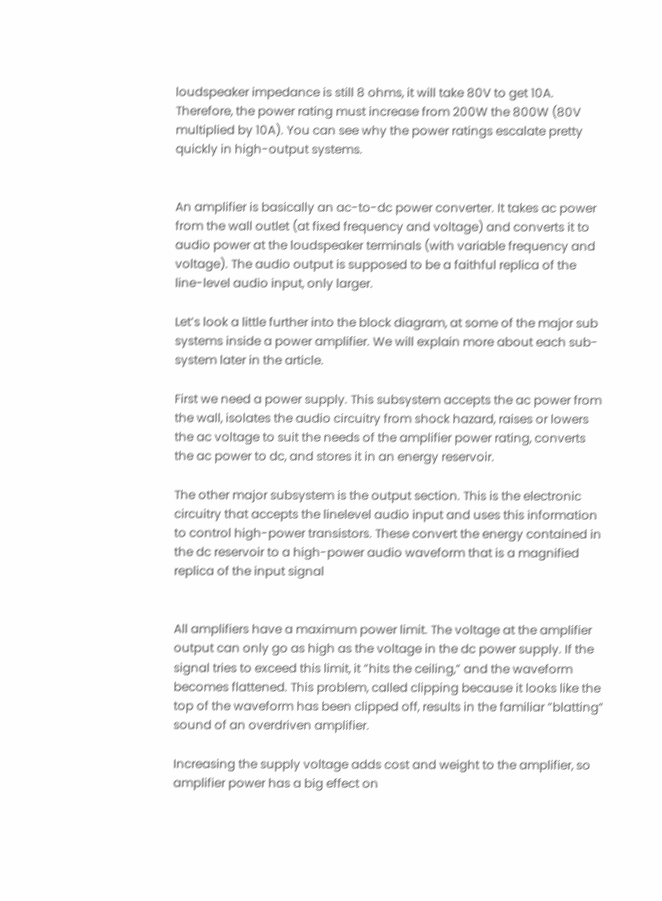loudspeaker impedance is still 8 ohms, it will take 80V to get 10A. Therefore, the power rating must increase from 200W the 800W (80V multiplied by 10A). You can see why the power ratings escalate pretty quickly in high-output systems.


An amplifier is basically an ac-to-dc power converter. It takes ac power from the wall outlet (at fixed frequency and voltage) and converts it to audio power at the loudspeaker terminals (with variable frequency and voltage). The audio output is supposed to be a faithful replica of the line-level audio input, only larger.

Let’s look a little further into the block diagram, at some of the major sub systems inside a power amplifier. We will explain more about each sub-system later in the article.

First we need a power supply. This subsystem accepts the ac power from the wall, isolates the audio circuitry from shock hazard, raises or lowers the ac voltage to suit the needs of the amplifier power rating, converts the ac power to dc, and stores it in an energy reservoir.

The other major subsystem is the output section. This is the electronic circuitry that accepts the linelevel audio input and uses this information to control high-power transistors. These convert the energy contained in the dc reservoir to a high-power audio waveform that is a magnified replica of the input signal


All amplifiers have a maximum power limit. The voltage at the amplifier output can only go as high as the voltage in the dc power supply. If the signal tries to exceed this limit, it ”hits the ceiling,” and the waveform becomes flattened. This problem, called clipping because it looks like the top of the waveform has been clipped off, results in the familiar ”blatting” sound of an overdriven amplifier.

Increasing the supply voltage adds cost and weight to the amplifier, so amplifier power has a big effect on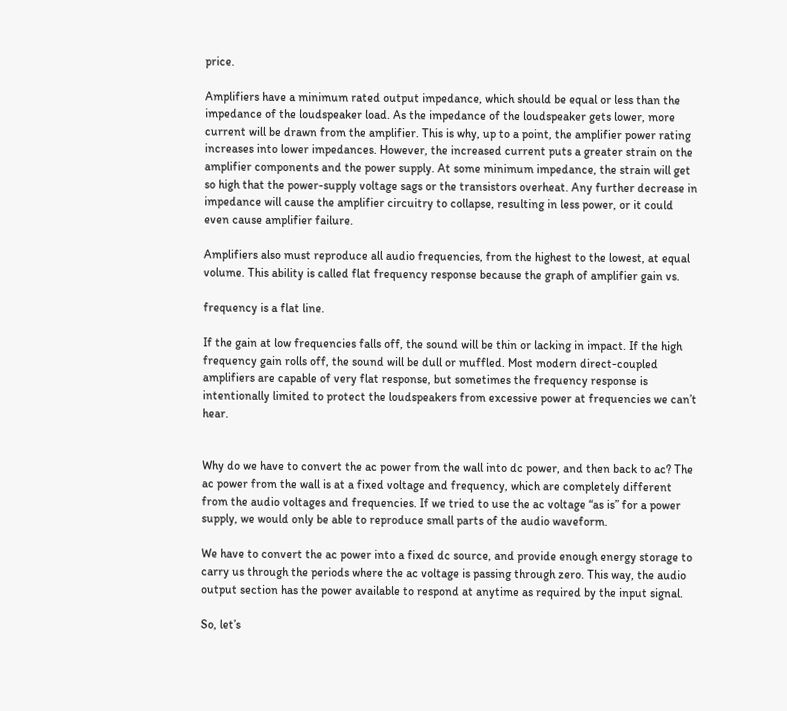price.

Amplifiers have a minimum rated output impedance, which should be equal or less than the impedance of the loudspeaker load. As the impedance of the loudspeaker gets lower, more current will be drawn from the amplifier. This is why, up to a point, the amplifier power rating increases into lower impedances. However, the increased current puts a greater strain on the amplifier components and the power supply. At some minimum impedance, the strain will get so high that the power-supply voltage sags or the transistors overheat. Any further decrease in impedance will cause the amplifier circuitry to collapse, resulting in less power, or it could even cause amplifier failure.

Amplifiers also must reproduce all audio frequencies, from the highest to the lowest, at equal volume. This ability is called flat frequency response because the graph of amplifier gain vs.

frequency is a flat line.

If the gain at low frequencies falls off, the sound will be thin or lacking in impact. If the high frequency gain rolls off, the sound will be dull or muffled. Most modern direct-coupled amplifiers are capable of very flat response, but sometimes the frequency response is intentionally limited to protect the loudspeakers from excessive power at frequencies we can’t hear.


Why do we have to convert the ac power from the wall into dc power, and then back to ac? The ac power from the wall is at a fixed voltage and frequency, which are completely different from the audio voltages and frequencies. If we tried to use the ac voltage “as is” for a power supply, we would only be able to reproduce small parts of the audio waveform.

We have to convert the ac power into a fixed dc source, and provide enough energy storage to carry us through the periods where the ac voltage is passing through zero. This way, the audio output section has the power available to respond at anytime as required by the input signal.

So, let’s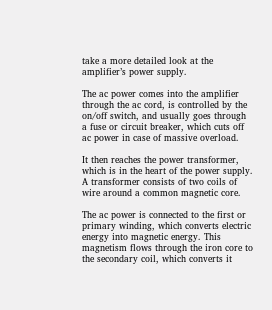take a more detailed look at the amplifier’s power supply.

The ac power comes into the amplifier through the ac cord, is controlled by the on/off switch, and usually goes through a fuse or circuit breaker, which cuts off ac power in case of massive overload.

It then reaches the power transformer, which is in the heart of the power supply. A transformer consists of two coils of wire around a common magnetic core.

The ac power is connected to the first or primary winding, which converts electric energy into magnetic energy. This magnetism flows through the iron core to the secondary coil, which converts it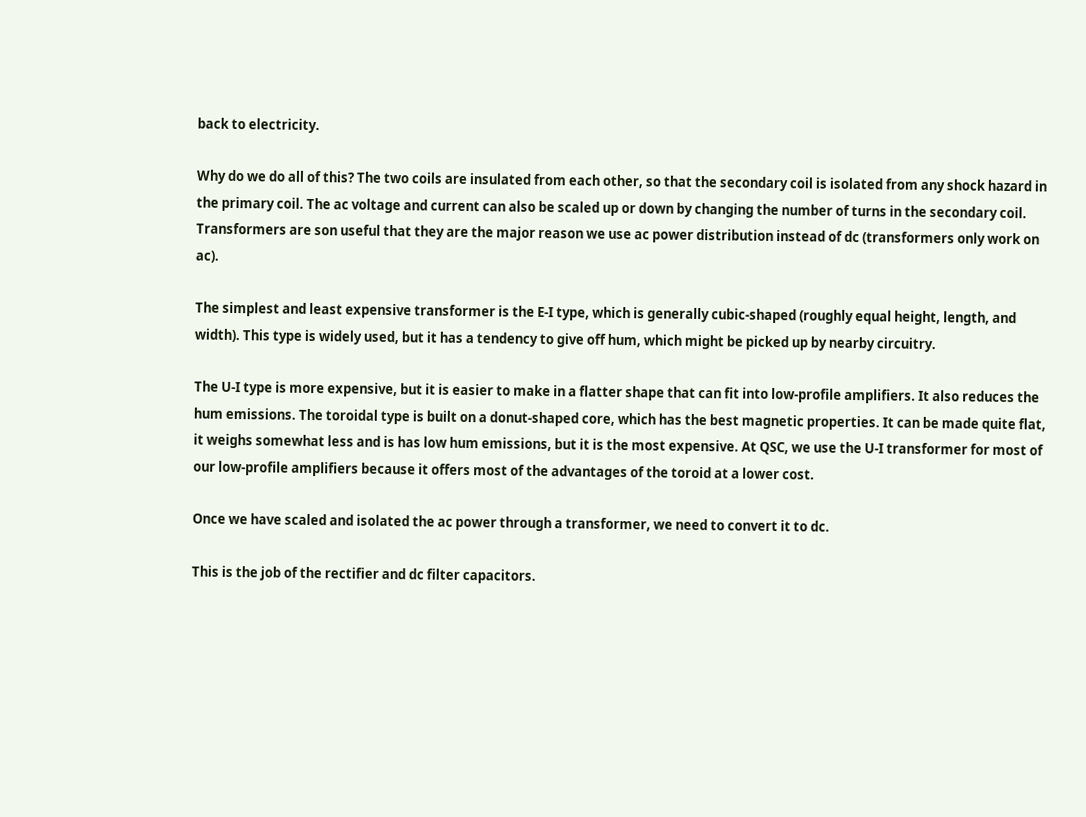back to electricity.

Why do we do all of this? The two coils are insulated from each other, so that the secondary coil is isolated from any shock hazard in the primary coil. The ac voltage and current can also be scaled up or down by changing the number of turns in the secondary coil. Transformers are son useful that they are the major reason we use ac power distribution instead of dc (transformers only work on ac).

The simplest and least expensive transformer is the E-I type, which is generally cubic-shaped (roughly equal height, length, and width). This type is widely used, but it has a tendency to give off hum, which might be picked up by nearby circuitry.

The U-I type is more expensive, but it is easier to make in a flatter shape that can fit into low-profile amplifiers. It also reduces the hum emissions. The toroidal type is built on a donut-shaped core, which has the best magnetic properties. It can be made quite flat, it weighs somewhat less and is has low hum emissions, but it is the most expensive. At QSC, we use the U-I transformer for most of our low-profile amplifiers because it offers most of the advantages of the toroid at a lower cost.

Once we have scaled and isolated the ac power through a transformer, we need to convert it to dc.

This is the job of the rectifier and dc filter capacitors.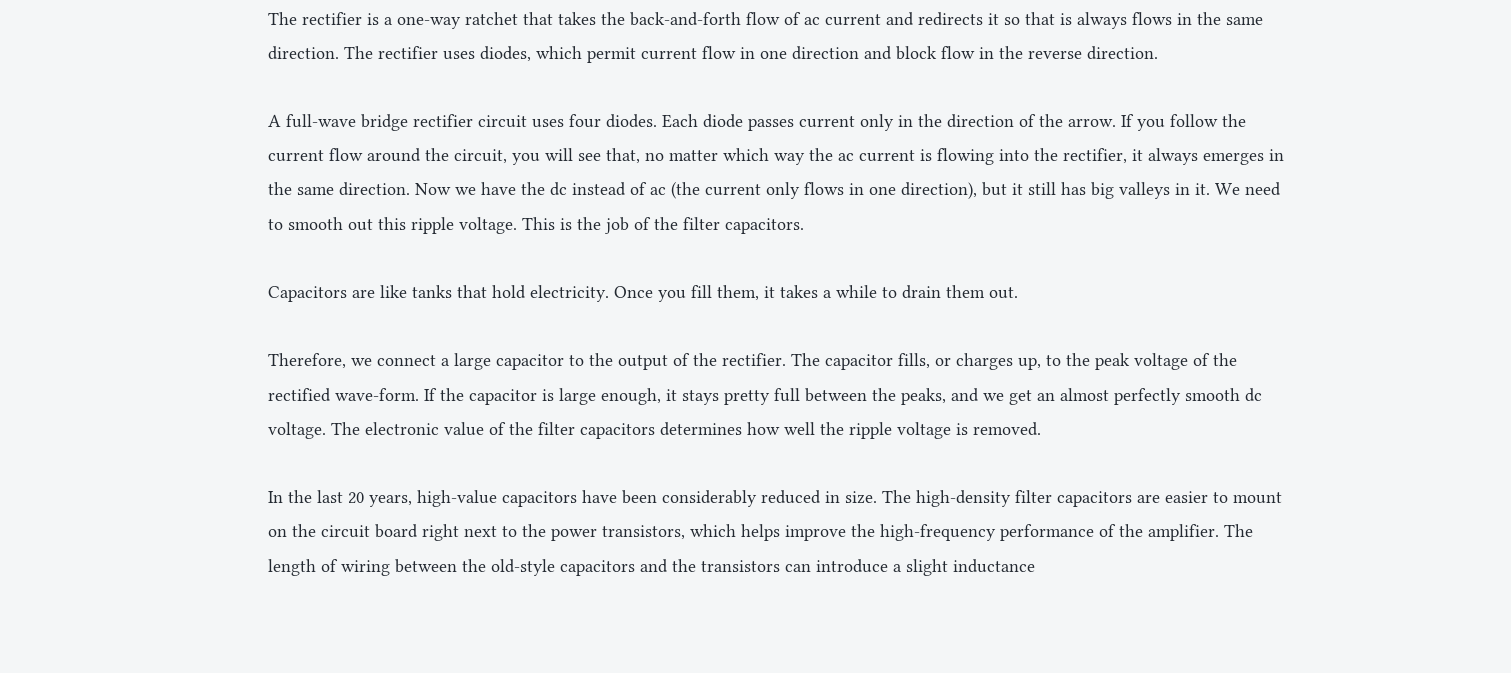The rectifier is a one-way ratchet that takes the back-and-forth flow of ac current and redirects it so that is always flows in the same direction. The rectifier uses diodes, which permit current flow in one direction and block flow in the reverse direction.

A full-wave bridge rectifier circuit uses four diodes. Each diode passes current only in the direction of the arrow. If you follow the current flow around the circuit, you will see that, no matter which way the ac current is flowing into the rectifier, it always emerges in the same direction. Now we have the dc instead of ac (the current only flows in one direction), but it still has big valleys in it. We need to smooth out this ripple voltage. This is the job of the filter capacitors.

Capacitors are like tanks that hold electricity. Once you fill them, it takes a while to drain them out.

Therefore, we connect a large capacitor to the output of the rectifier. The capacitor fills, or charges up, to the peak voltage of the rectified wave-form. If the capacitor is large enough, it stays pretty full between the peaks, and we get an almost perfectly smooth dc voltage. The electronic value of the filter capacitors determines how well the ripple voltage is removed.

In the last 20 years, high-value capacitors have been considerably reduced in size. The high-density filter capacitors are easier to mount on the circuit board right next to the power transistors, which helps improve the high-frequency performance of the amplifier. The length of wiring between the old-style capacitors and the transistors can introduce a slight inductance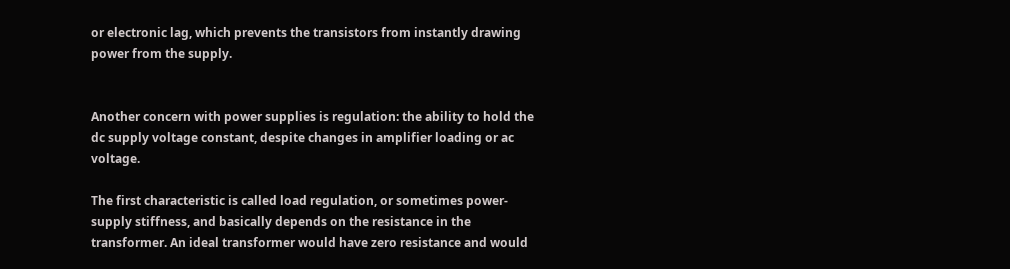or electronic lag, which prevents the transistors from instantly drawing power from the supply.


Another concern with power supplies is regulation: the ability to hold the dc supply voltage constant, despite changes in amplifier loading or ac voltage.

The first characteristic is called load regulation, or sometimes power-supply stiffness, and basically depends on the resistance in the transformer. An ideal transformer would have zero resistance and would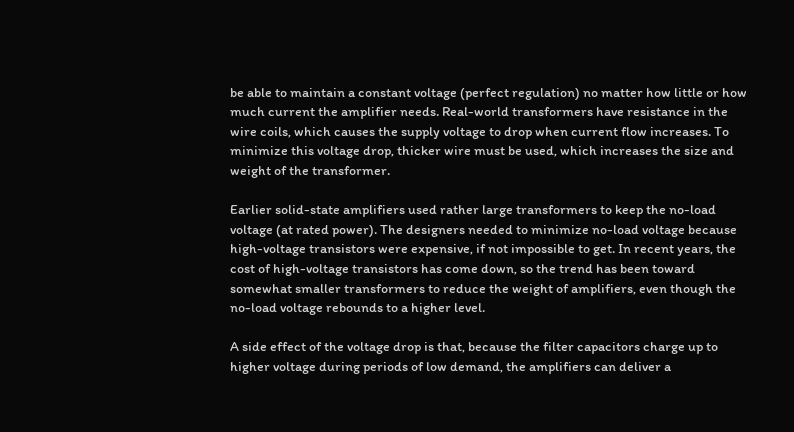be able to maintain a constant voltage (perfect regulation) no matter how little or how much current the amplifier needs. Real-world transformers have resistance in the wire coils, which causes the supply voltage to drop when current flow increases. To minimize this voltage drop, thicker wire must be used, which increases the size and weight of the transformer.

Earlier solid-state amplifiers used rather large transformers to keep the no-load voltage (at rated power). The designers needed to minimize no-load voltage because high-voltage transistors were expensive, if not impossible to get. In recent years, the cost of high-voltage transistors has come down, so the trend has been toward somewhat smaller transformers to reduce the weight of amplifiers, even though the no-load voltage rebounds to a higher level.

A side effect of the voltage drop is that, because the filter capacitors charge up to higher voltage during periods of low demand, the amplifiers can deliver a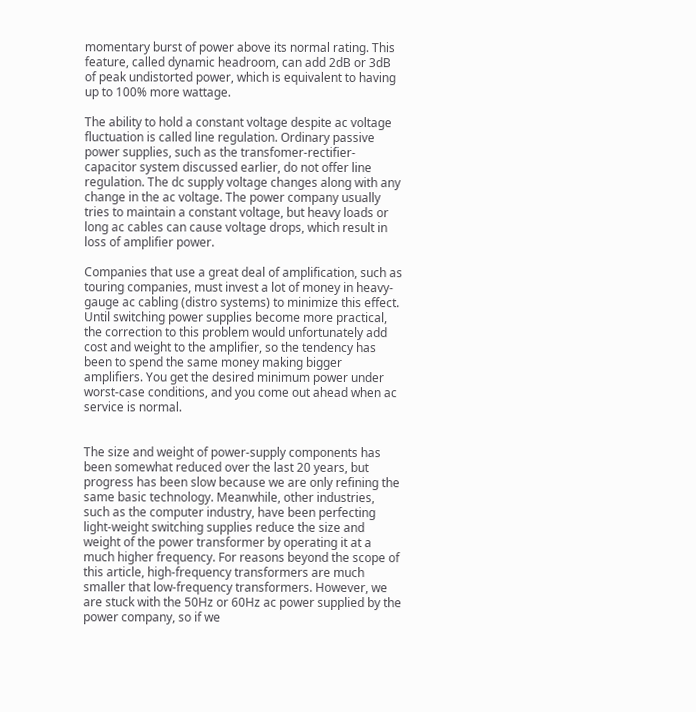momentary burst of power above its normal rating. This feature, called dynamic headroom, can add 2dB or 3dB of peak undistorted power, which is equivalent to having up to 100% more wattage.

The ability to hold a constant voltage despite ac voltage fluctuation is called line regulation. Ordinary passive power supplies, such as the transfomer-rectifier-capacitor system discussed earlier, do not offer line regulation. The dc supply voltage changes along with any change in the ac voltage. The power company usually tries to maintain a constant voltage, but heavy loads or long ac cables can cause voltage drops, which result in loss of amplifier power.

Companies that use a great deal of amplification, such as touring companies, must invest a lot of money in heavy-gauge ac cabling (distro systems) to minimize this effect. Until switching power supplies become more practical, the correction to this problem would unfortunately add cost and weight to the amplifier, so the tendency has been to spend the same money making bigger amplifiers. You get the desired minimum power under worst-case conditions, and you come out ahead when ac service is normal.


The size and weight of power-supply components has been somewhat reduced over the last 20 years, but progress has been slow because we are only refining the same basic technology. Meanwhile, other industries, such as the computer industry, have been perfecting light-weight switching supplies reduce the size and weight of the power transformer by operating it at a much higher frequency. For reasons beyond the scope of this article, high-frequency transformers are much smaller that low-frequency transformers. However, we are stuck with the 50Hz or 60Hz ac power supplied by the power company, so if we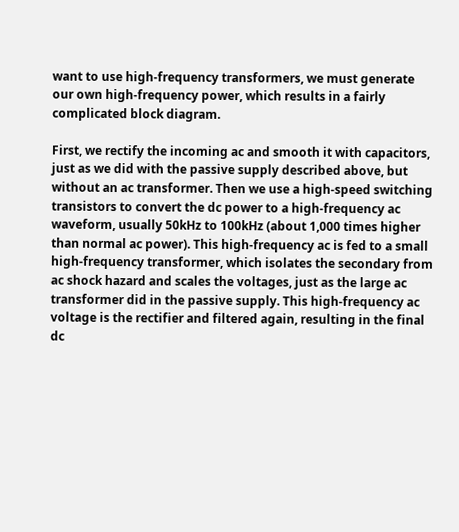want to use high-frequency transformers, we must generate our own high-frequency power, which results in a fairly complicated block diagram.

First, we rectify the incoming ac and smooth it with capacitors, just as we did with the passive supply described above, but without an ac transformer. Then we use a high-speed switching transistors to convert the dc power to a high-frequency ac waveform, usually 50kHz to 100kHz (about 1,000 times higher than normal ac power). This high-frequency ac is fed to a small high-frequency transformer, which isolates the secondary from ac shock hazard and scales the voltages, just as the large ac transformer did in the passive supply. This high-frequency ac voltage is the rectifier and filtered again, resulting in the final dc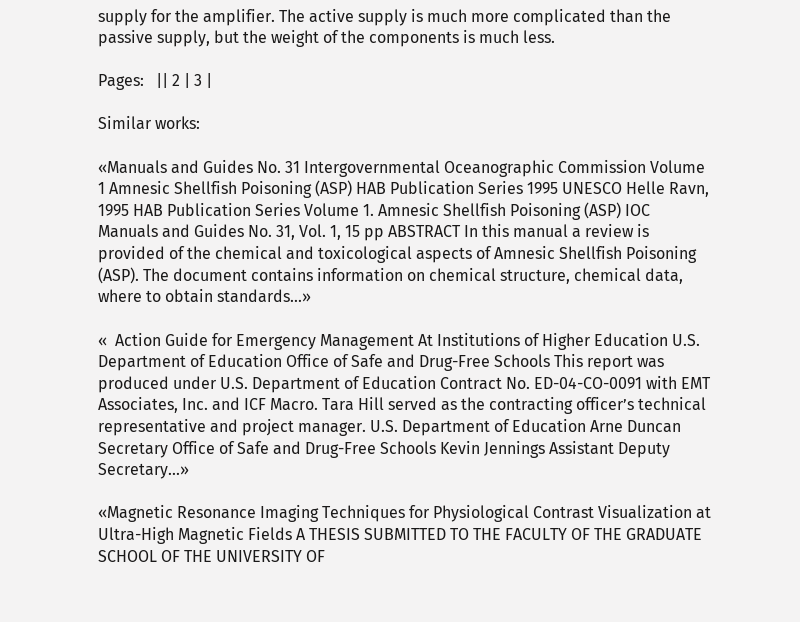supply for the amplifier. The active supply is much more complicated than the passive supply, but the weight of the components is much less.

Pages:   || 2 | 3 |

Similar works:

«Manuals and Guides No. 31 Intergovernmental Oceanographic Commission Volume 1 Amnesic Shellfish Poisoning (ASP) HAB Publication Series 1995 UNESCO Helle Ravn, 1995 HAB Publication Series Volume 1. Amnesic Shellfish Poisoning (ASP) IOC Manuals and Guides No. 31, Vol. 1, 15 pp ABSTRACT In this manual a review is provided of the chemical and toxicological aspects of Amnesic Shellfish Poisoning (ASP). The document contains information on chemical structure, chemical data, where to obtain standards...»

«  Action Guide for Emergency Management At Institutions of Higher Education U.S. Department of Education Office of Safe and Drug-Free Schools This report was produced under U.S. Department of Education Contract No. ED-04-CO-0091 with EMT Associates, Inc. and ICF Macro. Tara Hill served as the contracting officer’s technical representative and project manager. U.S. Department of Education Arne Duncan Secretary Office of Safe and Drug-Free Schools Kevin Jennings Assistant Deputy Secretary...»

«Magnetic Resonance Imaging Techniques for Physiological Contrast Visualization at Ultra-High Magnetic Fields A THESIS SUBMITTED TO THE FACULTY OF THE GRADUATE SCHOOL OF THE UNIVERSITY OF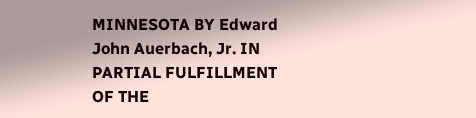MINNESOTA BY Edward John Auerbach, Jr. IN PARTIAL FULFILLMENT OF THE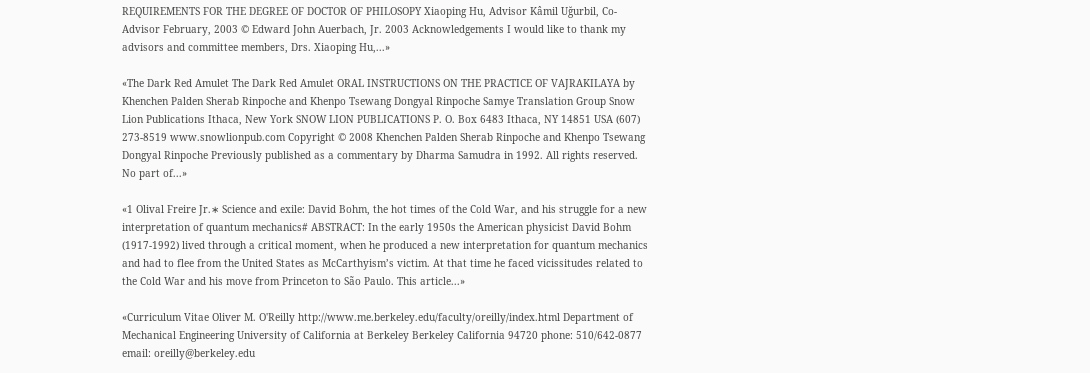REQUIREMENTS FOR THE DEGREE OF DOCTOR OF PHILOSOPY Xiaoping Hu, Advisor Kâmil Uğurbil, Co-Advisor February, 2003 © Edward John Auerbach, Jr. 2003 Acknowledgements I would like to thank my advisors and committee members, Drs. Xiaoping Hu,...»

«The Dark Red Amulet The Dark Red Amulet ORAL INSTRUCTIONS ON THE PRACTICE OF VAJRAKILAYA by Khenchen Palden Sherab Rinpoche and Khenpo Tsewang Dongyal Rinpoche Samye Translation Group Snow Lion Publications Ithaca, New York SNOW LION PUBLICATIONS P. O. Box 6483 Ithaca, NY 14851 USA (607) 273-8519 www.snowlionpub.com Copyright © 2008 Khenchen Palden Sherab Rinpoche and Khenpo Tsewang Dongyal Rinpoche Previously published as a commentary by Dharma Samudra in 1992. All rights reserved. No part of...»

«1 Olival Freire Jr.∗ Science and exile: David Bohm, the hot times of the Cold War, and his struggle for a new interpretation of quantum mechanics# ABSTRACT: In the early 1950s the American physicist David Bohm (1917-1992) lived through a critical moment, when he produced a new interpretation for quantum mechanics and had to flee from the United States as McCarthyism’s victim. At that time he faced vicissitudes related to the Cold War and his move from Princeton to São Paulo. This article...»

«Curriculum Vitae Oliver M. O'Reilly http://www.me.berkeley.edu/faculty/oreilly/index.html Department of Mechanical Engineering University of California at Berkeley Berkeley California 94720 phone: 510/642-0877 email: oreilly@berkeley.edu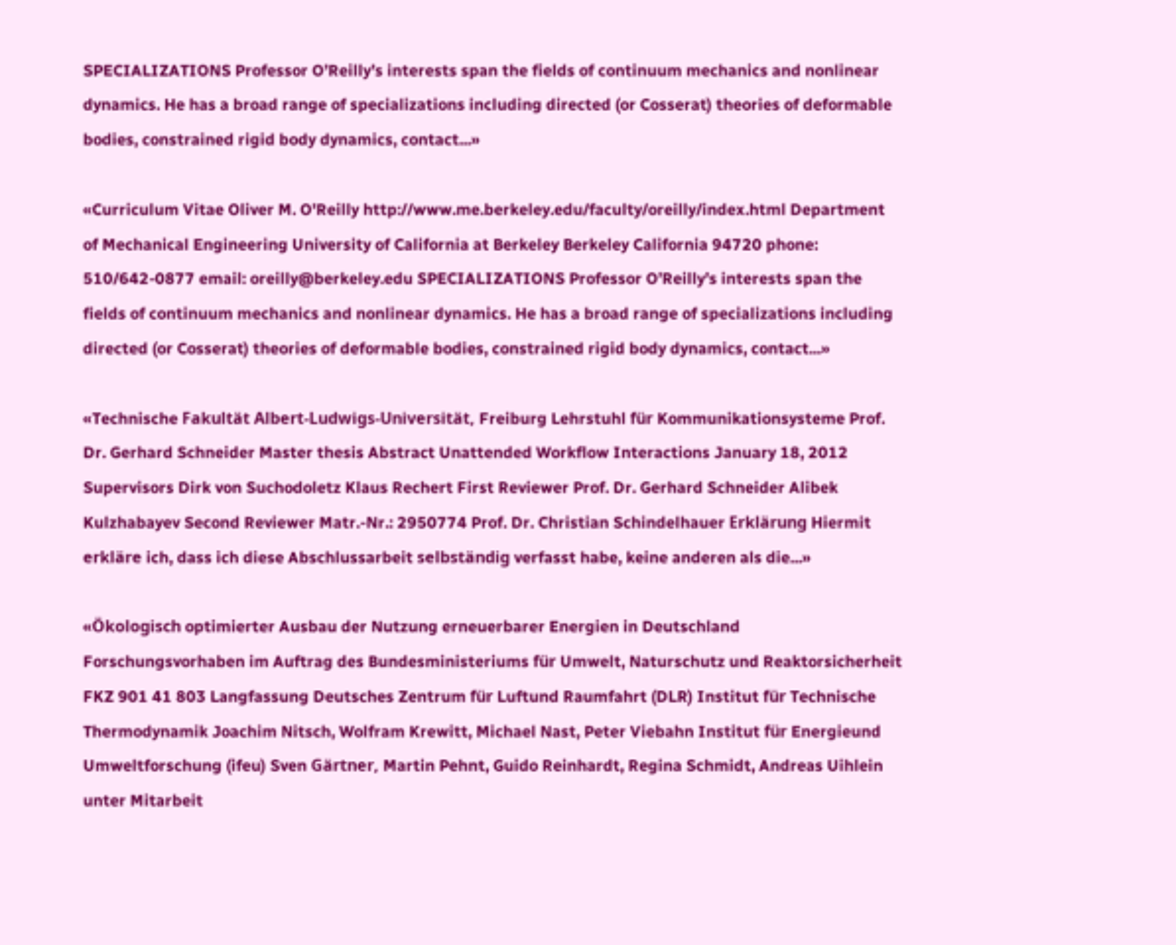SPECIALIZATIONS Professor O’Reilly’s interests span the fields of continuum mechanics and nonlinear dynamics. He has a broad range of specializations including directed (or Cosserat) theories of deformable bodies, constrained rigid body dynamics, contact...»

«Curriculum Vitae Oliver M. O'Reilly http://www.me.berkeley.edu/faculty/oreilly/index.html Department of Mechanical Engineering University of California at Berkeley Berkeley California 94720 phone: 510/642-0877 email: oreilly@berkeley.edu SPECIALIZATIONS Professor O’Reilly’s interests span the fields of continuum mechanics and nonlinear dynamics. He has a broad range of specializations including directed (or Cosserat) theories of deformable bodies, constrained rigid body dynamics, contact...»

«Technische Fakultät Albert-Ludwigs-Universität, Freiburg Lehrstuhl für Kommunikationsysteme Prof. Dr. Gerhard Schneider Master thesis Abstract Unattended Workflow Interactions January 18, 2012 Supervisors Dirk von Suchodoletz Klaus Rechert First Reviewer Prof. Dr. Gerhard Schneider Alibek Kulzhabayev Second Reviewer Matr.-Nr.: 2950774 Prof. Dr. Christian Schindelhauer Erklärung Hiermit erkläre ich, dass ich diese Abschlussarbeit selbständig verfasst habe, keine anderen als die...»

«Ökologisch optimierter Ausbau der Nutzung erneuerbarer Energien in Deutschland Forschungsvorhaben im Auftrag des Bundesministeriums für Umwelt, Naturschutz und Reaktorsicherheit FKZ 901 41 803 Langfassung Deutsches Zentrum für Luftund Raumfahrt (DLR) Institut für Technische Thermodynamik Joachim Nitsch, Wolfram Krewitt, Michael Nast, Peter Viebahn Institut für Energieund Umweltforschung (ifeu) Sven Gärtner, Martin Pehnt, Guido Reinhardt, Regina Schmidt, Andreas Uihlein unter Mitarbeit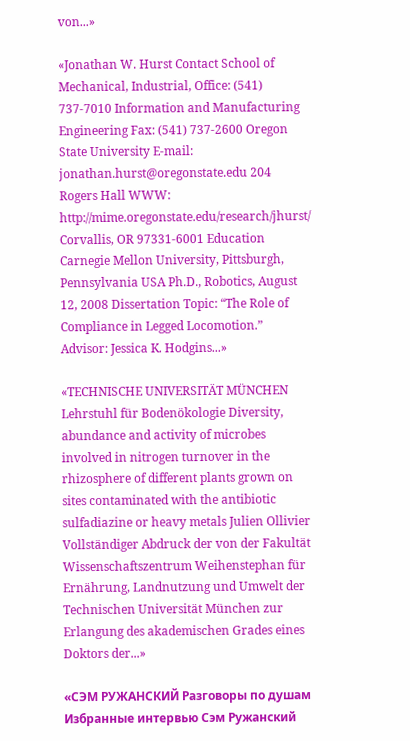von...»

«Jonathan W. Hurst Contact School of Mechanical, Industrial, Office: (541) 737-7010 Information and Manufacturing Engineering Fax: (541) 737-2600 Oregon State University E-mail: jonathan.hurst@oregonstate.edu 204 Rogers Hall WWW: http://mime.oregonstate.edu/research/jhurst/ Corvallis, OR 97331-6001 Education Carnegie Mellon University, Pittsburgh, Pennsylvania USA Ph.D., Robotics, August 12, 2008 Dissertation Topic: “The Role of Compliance in Legged Locomotion.” Advisor: Jessica K. Hodgins...»

«TECHNISCHE UNIVERSITÄT MÜNCHEN Lehrstuhl für Bodenökologie Diversity, abundance and activity of microbes involved in nitrogen turnover in the rhizosphere of different plants grown on sites contaminated with the antibiotic sulfadiazine or heavy metals Julien Ollivier Vollständiger Abdruck der von der Fakultät Wissenschaftszentrum Weihenstephan für Ernährung, Landnutzung und Umwelt der Technischen Universität München zur Erlangung des akademischen Grades eines Doktors der...»

«СЭМ РУЖАНСКИЙ Разговоры по душам Избранные интервью Сэм Ружанский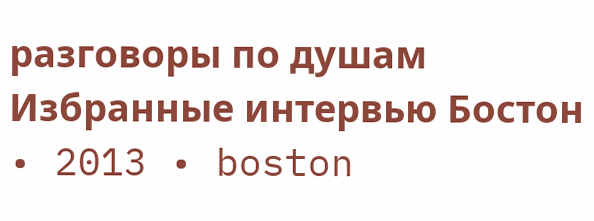разговоры по душам Избранные интервью Бостон • 2013 • boston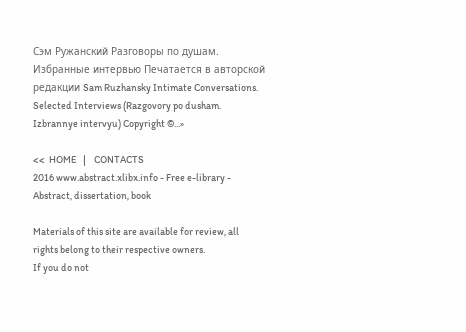Cэм Ружанский Разговоры по душам. Избранные интервью Печатается в авторской редакции Sam Ruzhansky Intimate Conversations. Selected Interviews (Razgovory po dusham. Izbrannye intervyu) Copyright ©...»

<<  HOME   |    CONTACTS
2016 www.abstract.xlibx.info - Free e-library - Abstract, dissertation, book

Materials of this site are available for review, all rights belong to their respective owners.
If you do not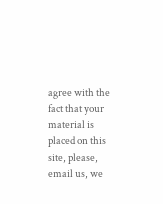agree with the fact that your material is placed on this site, please, email us, we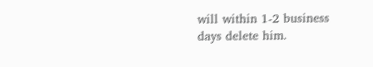will within 1-2 business days delete him.